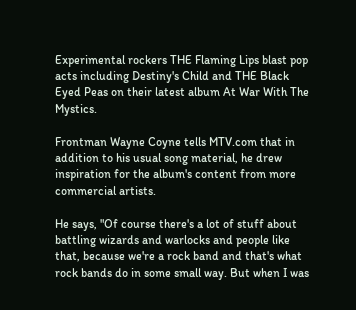Experimental rockers THE Flaming Lips blast pop acts including Destiny's Child and THE Black Eyed Peas on their latest album At War With The Mystics.

Frontman Wayne Coyne tells MTV.com that in addition to his usual song material, he drew inspiration for the album's content from more commercial artists.

He says, "Of course there's a lot of stuff about battling wizards and warlocks and people like that, because we're a rock band and that's what rock bands do in some small way. But when I was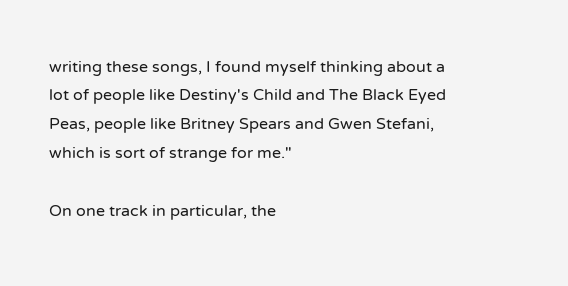writing these songs, I found myself thinking about a lot of people like Destiny's Child and The Black Eyed Peas, people like Britney Spears and Gwen Stefani, which is sort of strange for me."

On one track in particular, the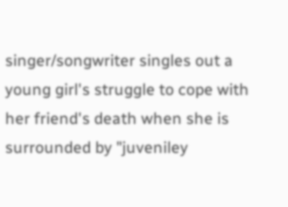singer/songwriter singles out a young girl's struggle to cope with her friend's death when she is surrounded by "juveniley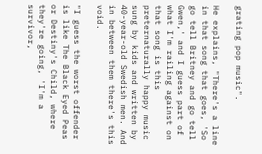grating pop music".

He explains, "There's a line in that song that goes, 'So go tell Britney and go tell Gwen,' and I guess part of what I'm railing against on that song is this preternaturally happy music sung by kids and written by 40-year-old Swedish men. And in between them there's this void.

"I guess the worst offender is like The Black Eyed Peas or Destiny's Child, where they're going, 'I'm a survivor,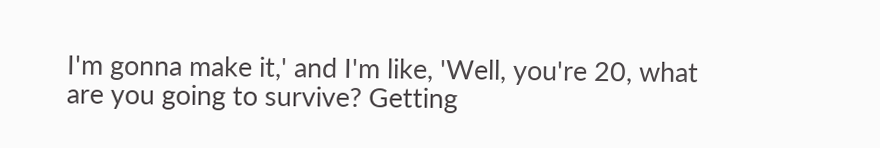I'm gonna make it,' and I'm like, 'Well, you're 20, what are you going to survive? Getting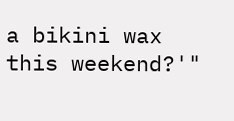a bikini wax this weekend?'"